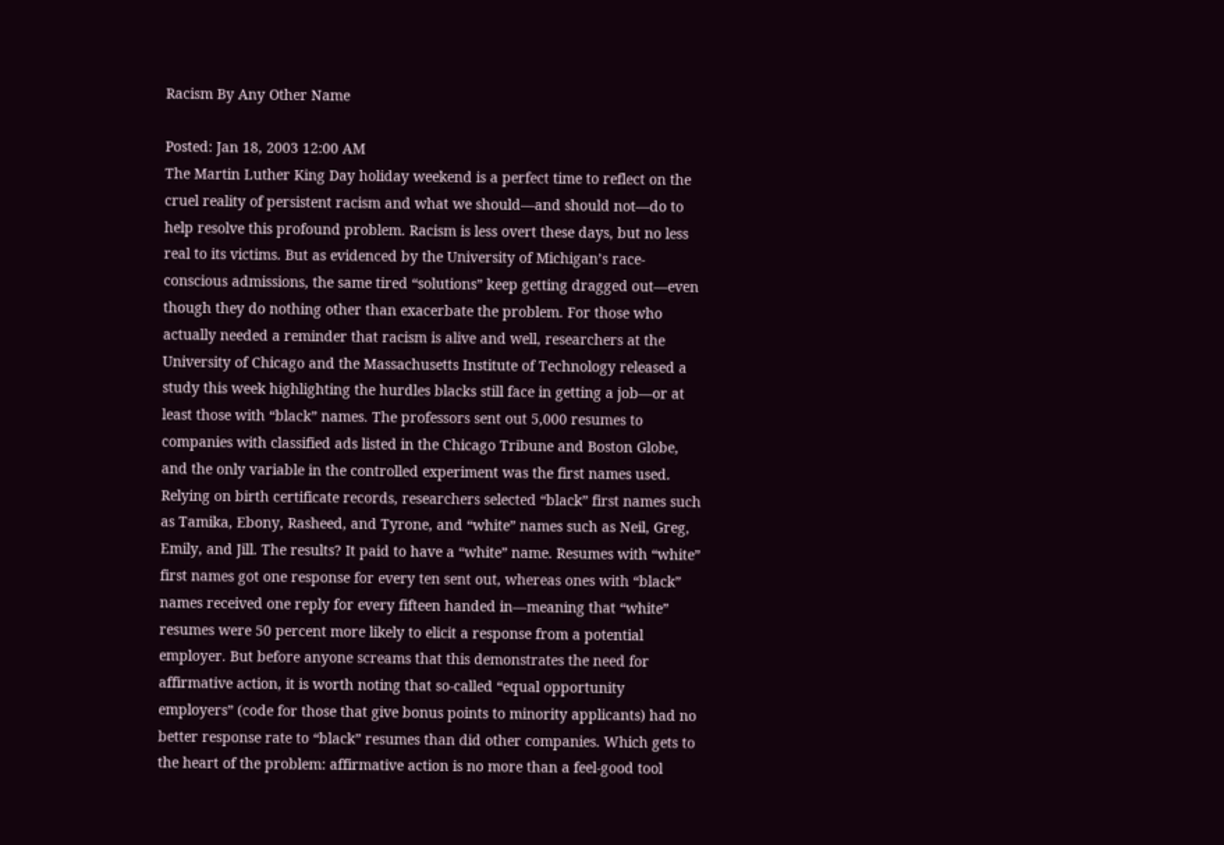Racism By Any Other Name

Posted: Jan 18, 2003 12:00 AM
The Martin Luther King Day holiday weekend is a perfect time to reflect on the cruel reality of persistent racism and what we should—and should not—do to help resolve this profound problem. Racism is less overt these days, but no less real to its victims. But as evidenced by the University of Michigan’s race-conscious admissions, the same tired “solutions” keep getting dragged out—even though they do nothing other than exacerbate the problem. For those who actually needed a reminder that racism is alive and well, researchers at the University of Chicago and the Massachusetts Institute of Technology released a study this week highlighting the hurdles blacks still face in getting a job—or at least those with “black” names. The professors sent out 5,000 resumes to companies with classified ads listed in the Chicago Tribune and Boston Globe, and the only variable in the controlled experiment was the first names used. Relying on birth certificate records, researchers selected “black” first names such as Tamika, Ebony, Rasheed, and Tyrone, and “white” names such as Neil, Greg, Emily, and Jill. The results? It paid to have a “white” name. Resumes with “white” first names got one response for every ten sent out, whereas ones with “black” names received one reply for every fifteen handed in—meaning that “white” resumes were 50 percent more likely to elicit a response from a potential employer. But before anyone screams that this demonstrates the need for affirmative action, it is worth noting that so-called “equal opportunity employers” (code for those that give bonus points to minority applicants) had no better response rate to “black” resumes than did other companies. Which gets to the heart of the problem: affirmative action is no more than a feel-good tool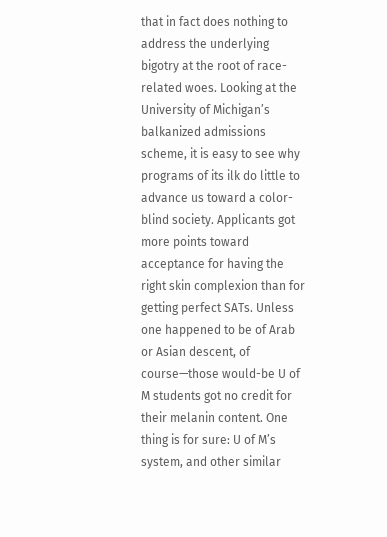that in fact does nothing to address the underlying bigotry at the root of race-related woes. Looking at the University of Michigan’s balkanized admissions scheme, it is easy to see why programs of its ilk do little to advance us toward a color-blind society. Applicants got more points toward acceptance for having the right skin complexion than for getting perfect SATs. Unless one happened to be of Arab or Asian descent, of course—those would-be U of M students got no credit for their melanin content. One thing is for sure: U of M’s system, and other similar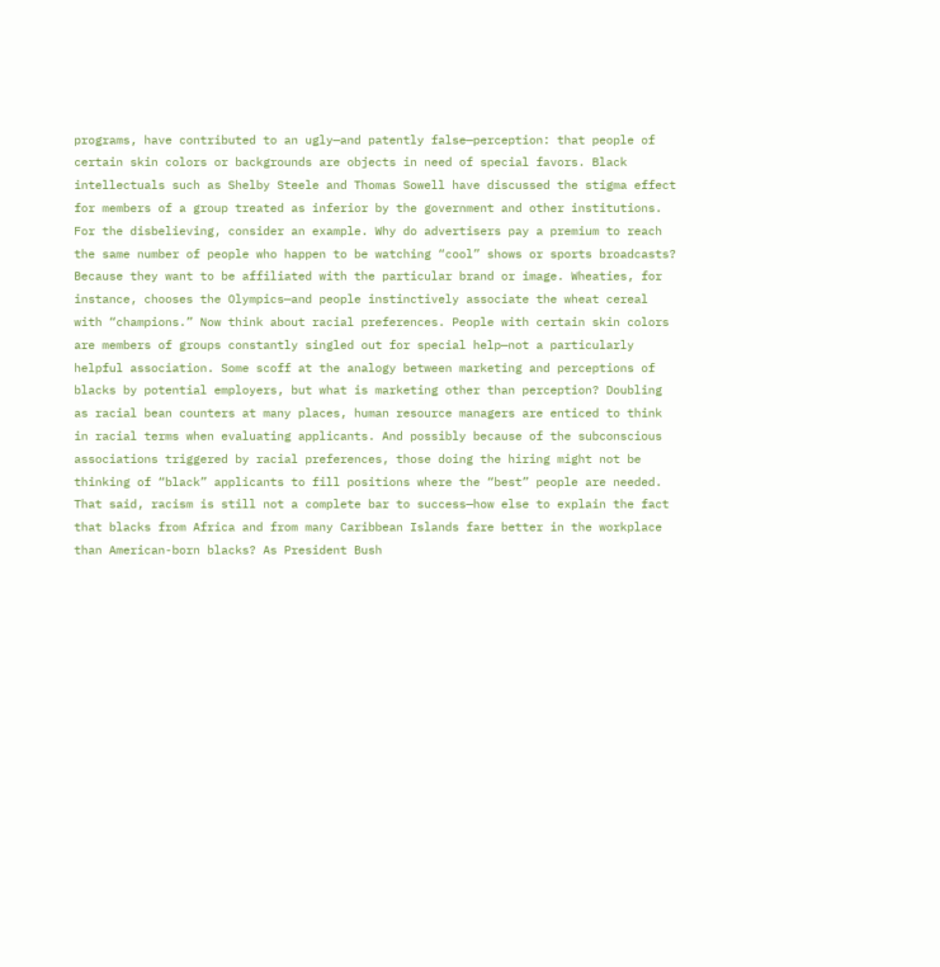programs, have contributed to an ugly—and patently false—perception: that people of certain skin colors or backgrounds are objects in need of special favors. Black intellectuals such as Shelby Steele and Thomas Sowell have discussed the stigma effect for members of a group treated as inferior by the government and other institutions. For the disbelieving, consider an example. Why do advertisers pay a premium to reach the same number of people who happen to be watching “cool” shows or sports broadcasts? Because they want to be affiliated with the particular brand or image. Wheaties, for instance, chooses the Olympics—and people instinctively associate the wheat cereal with “champions.” Now think about racial preferences. People with certain skin colors are members of groups constantly singled out for special help—not a particularly helpful association. Some scoff at the analogy between marketing and perceptions of blacks by potential employers, but what is marketing other than perception? Doubling as racial bean counters at many places, human resource managers are enticed to think in racial terms when evaluating applicants. And possibly because of the subconscious associations triggered by racial preferences, those doing the hiring might not be thinking of “black” applicants to fill positions where the “best” people are needed. That said, racism is still not a complete bar to success—how else to explain the fact that blacks from Africa and from many Caribbean Islands fare better in the workplace than American-born blacks? As President Bush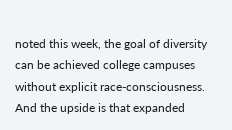noted this week, the goal of diversity can be achieved college campuses without explicit race-consciousness. And the upside is that expanded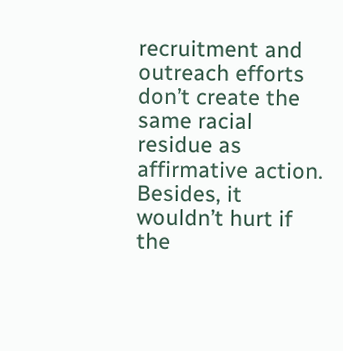recruitment and outreach efforts don’t create the same racial residue as affirmative action. Besides, it wouldn’t hurt if the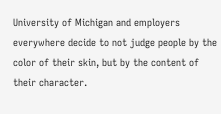University of Michigan and employers everywhere decide to not judge people by the color of their skin, but by the content of their character.